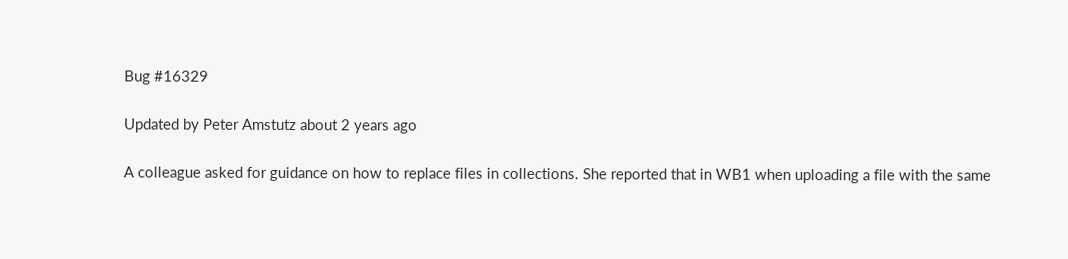Bug #16329

Updated by Peter Amstutz about 2 years ago

A colleague asked for guidance on how to replace files in collections. She reported that in WB1 when uploading a file with the same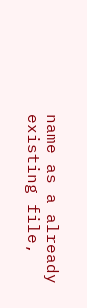name as a already existing file,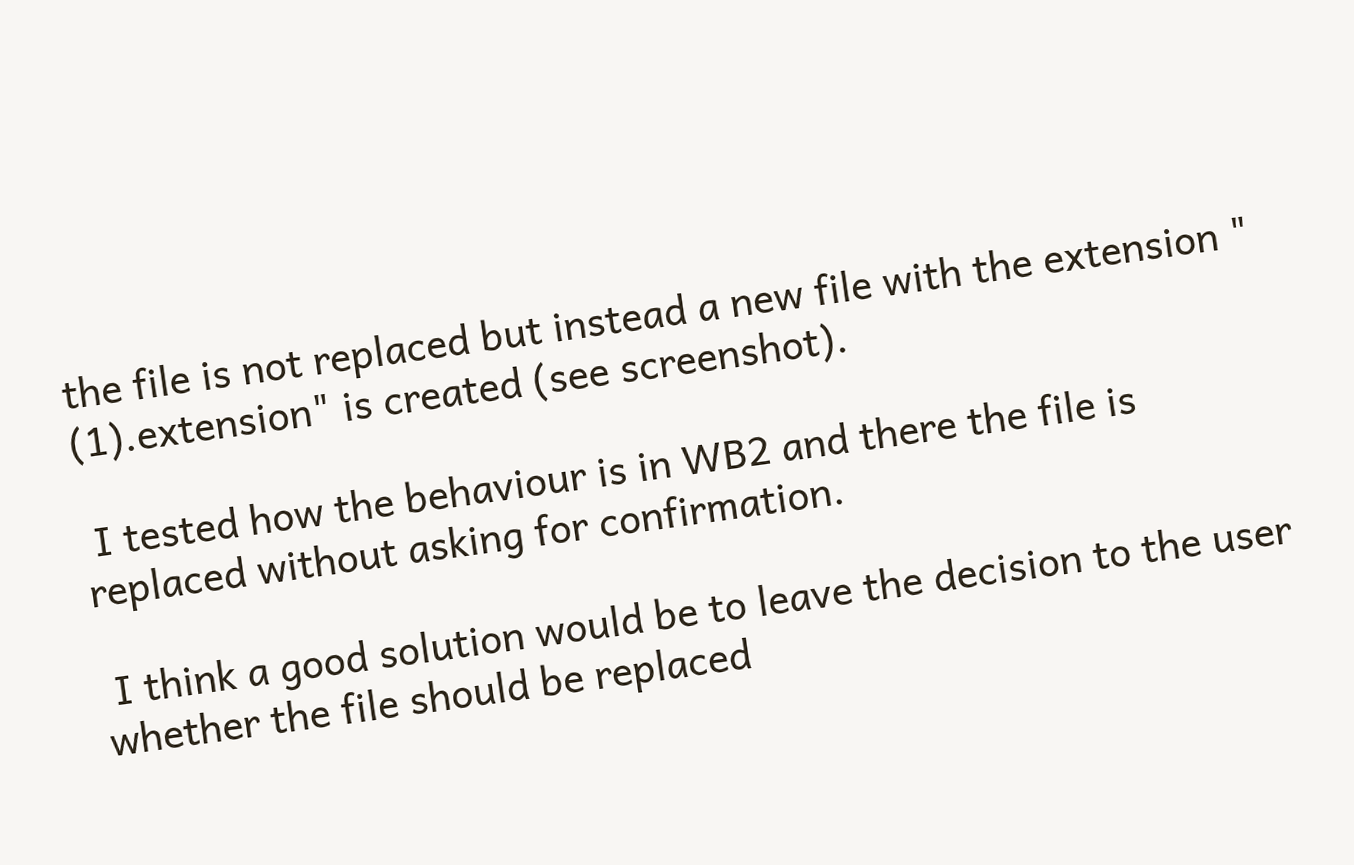the file is not replaced but instead a new file with the extension " (1).extension" is created (see screenshot).

 I tested how the behaviour is in WB2 and there the file is replaced without asking for confirmation.

 I think a good solution would be to leave the decision to the user whether the file should be replaced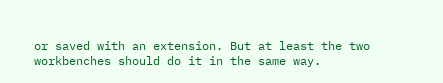or saved with an extension. But at least the two workbenches should do it in the same way.